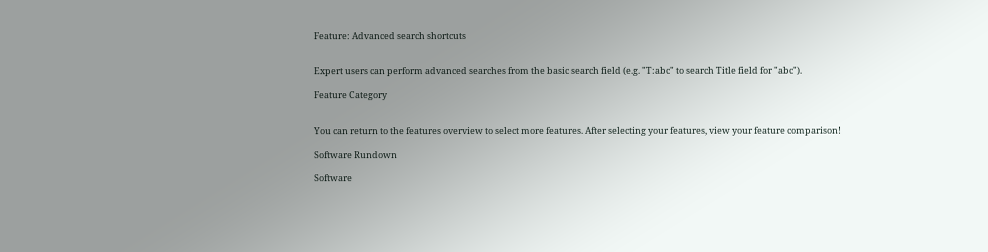Feature: Advanced search shortcuts


Expert users can perform advanced searches from the basic search field (e.g. "T:abc" to search Title field for "abc").

Feature Category


You can return to the features overview to select more features. After selecting your features, view your feature comparison!

Software Rundown

Software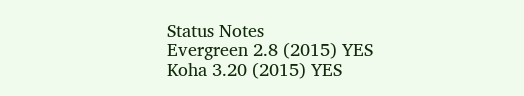Status Notes
Evergreen 2.8 (2015) YES
Koha 3.20 (2015) YES